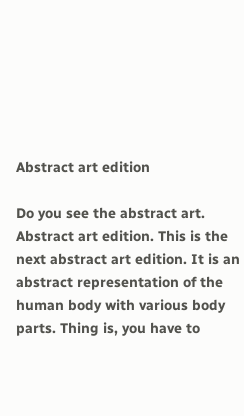Abstract art edition

Do you see the abstract art. Abstract art edition. This is the next abstract art edition. It is an abstract representation of the human body with various body parts. Thing is, you have to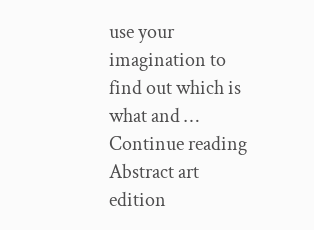use your imagination to find out which is what and … Continue reading Abstract art edition